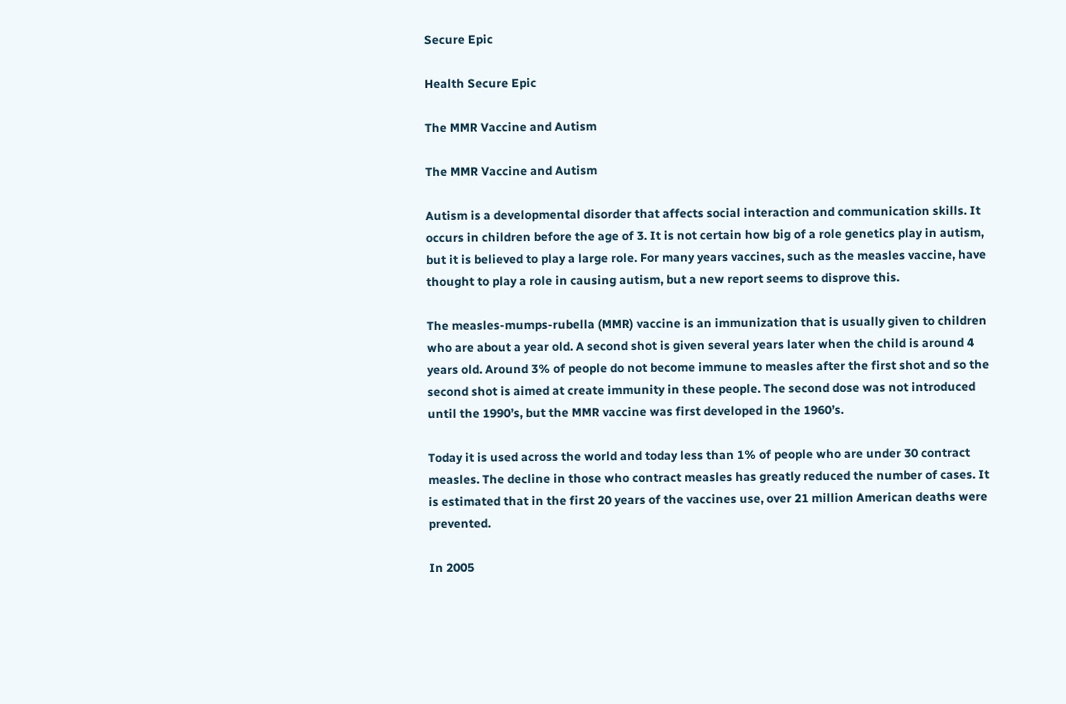Secure Epic

Health Secure Epic

The MMR Vaccine and Autism

The MMR Vaccine and Autism

Autism is a developmental disorder that affects social interaction and communication skills. It occurs in children before the age of 3. It is not certain how big of a role genetics play in autism, but it is believed to play a large role. For many years vaccines, such as the measles vaccine, have thought to play a role in causing autism, but a new report seems to disprove this.

The measles-mumps-rubella (MMR) vaccine is an immunization that is usually given to children who are about a year old. A second shot is given several years later when the child is around 4 years old. Around 3% of people do not become immune to measles after the first shot and so the second shot is aimed at create immunity in these people. The second dose was not introduced until the 1990’s, but the MMR vaccine was first developed in the 1960’s.

Today it is used across the world and today less than 1% of people who are under 30 contract measles. The decline in those who contract measles has greatly reduced the number of cases. It is estimated that in the first 20 years of the vaccines use, over 21 million American deaths were prevented.

In 2005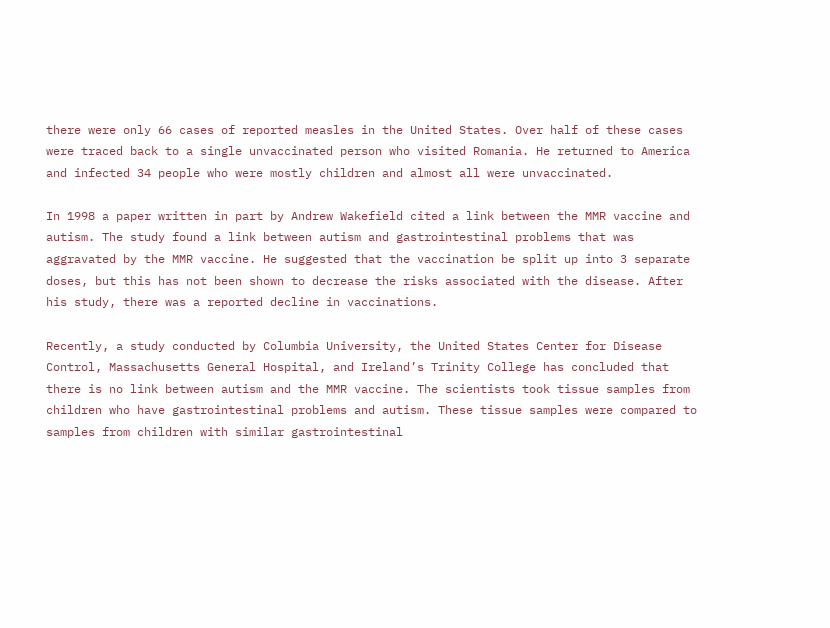there were only 66 cases of reported measles in the United States. Over half of these cases were traced back to a single unvaccinated person who visited Romania. He returned to America and infected 34 people who were mostly children and almost all were unvaccinated.

In 1998 a paper written in part by Andrew Wakefield cited a link between the MMR vaccine and autism. The study found a link between autism and gastrointestinal problems that was aggravated by the MMR vaccine. He suggested that the vaccination be split up into 3 separate doses, but this has not been shown to decrease the risks associated with the disease. After his study, there was a reported decline in vaccinations.

Recently, a study conducted by Columbia University, the United States Center for Disease Control, Massachusetts General Hospital, and Ireland’s Trinity College has concluded that there is no link between autism and the MMR vaccine. The scientists took tissue samples from children who have gastrointestinal problems and autism. These tissue samples were compared to samples from children with similar gastrointestinal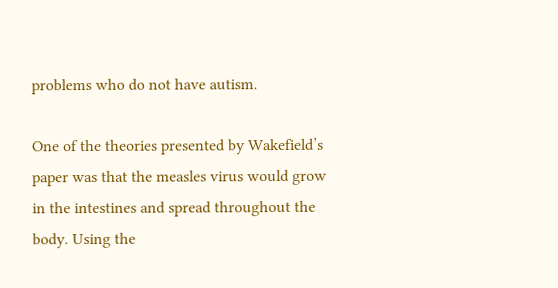problems who do not have autism.

One of the theories presented by Wakefield’s paper was that the measles virus would grow in the intestines and spread throughout the body. Using the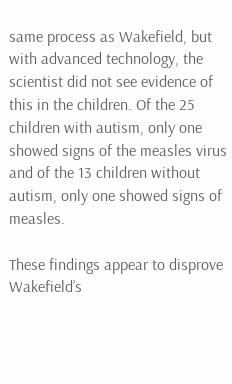same process as Wakefield, but with advanced technology, the scientist did not see evidence of this in the children. Of the 25 children with autism, only one showed signs of the measles virus and of the 13 children without autism, only one showed signs of measles.

These findings appear to disprove Wakefield’s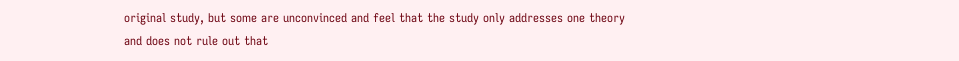original study, but some are unconvinced and feel that the study only addresses one theory and does not rule out that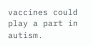vaccines could play a part in autism.